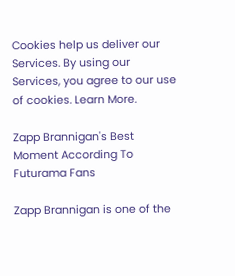Cookies help us deliver our Services. By using our Services, you agree to our use of cookies. Learn More.

Zapp Brannigan's Best Moment According To Futurama Fans

Zapp Brannigan is one of the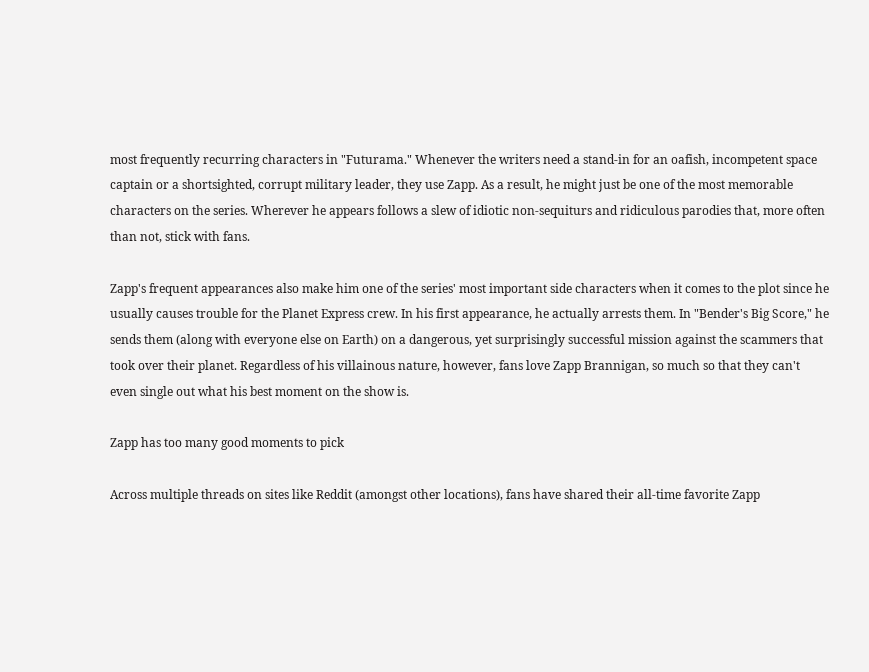most frequently recurring characters in "Futurama." Whenever the writers need a stand-in for an oafish, incompetent space captain or a shortsighted, corrupt military leader, they use Zapp. As a result, he might just be one of the most memorable characters on the series. Wherever he appears follows a slew of idiotic non-sequiturs and ridiculous parodies that, more often than not, stick with fans.

Zapp's frequent appearances also make him one of the series' most important side characters when it comes to the plot since he usually causes trouble for the Planet Express crew. In his first appearance, he actually arrests them. In "Bender's Big Score," he sends them (along with everyone else on Earth) on a dangerous, yet surprisingly successful mission against the scammers that took over their planet. Regardless of his villainous nature, however, fans love Zapp Brannigan, so much so that they can't even single out what his best moment on the show is.

Zapp has too many good moments to pick

Across multiple threads on sites like Reddit (amongst other locations), fans have shared their all-time favorite Zapp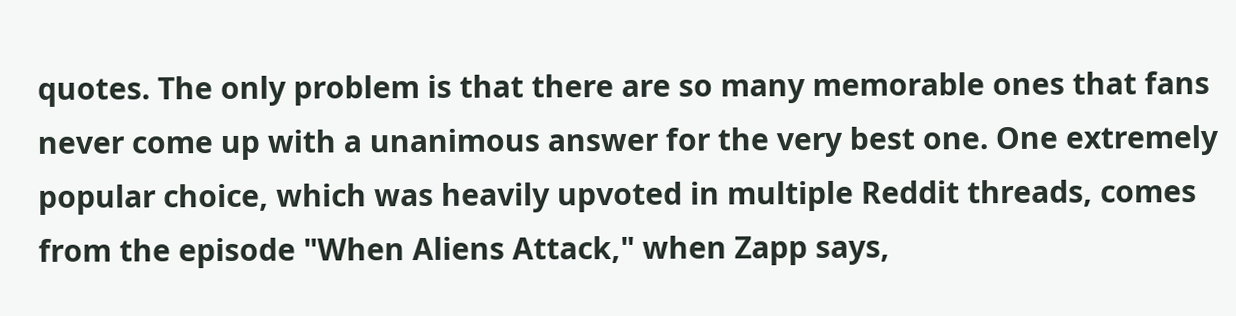quotes. The only problem is that there are so many memorable ones that fans never come up with a unanimous answer for the very best one. One extremely popular choice, which was heavily upvoted in multiple Reddit threads, comes from the episode "When Aliens Attack," when Zapp says,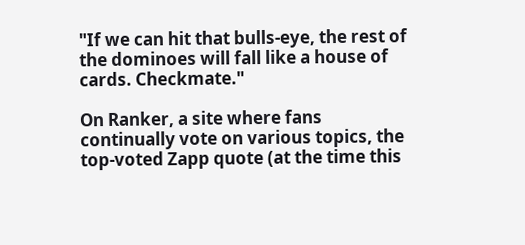"If we can hit that bulls-eye, the rest of the dominoes will fall like a house of cards. Checkmate."

On Ranker, a site where fans continually vote on various topics, the top-voted Zapp quote (at the time this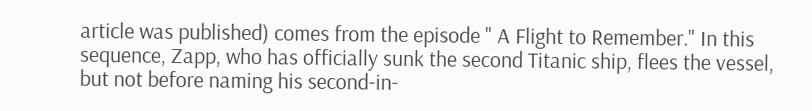article was published) comes from the episode " A Flight to Remember." In this sequence, Zapp, who has officially sunk the second Titanic ship, flees the vessel, but not before naming his second-in-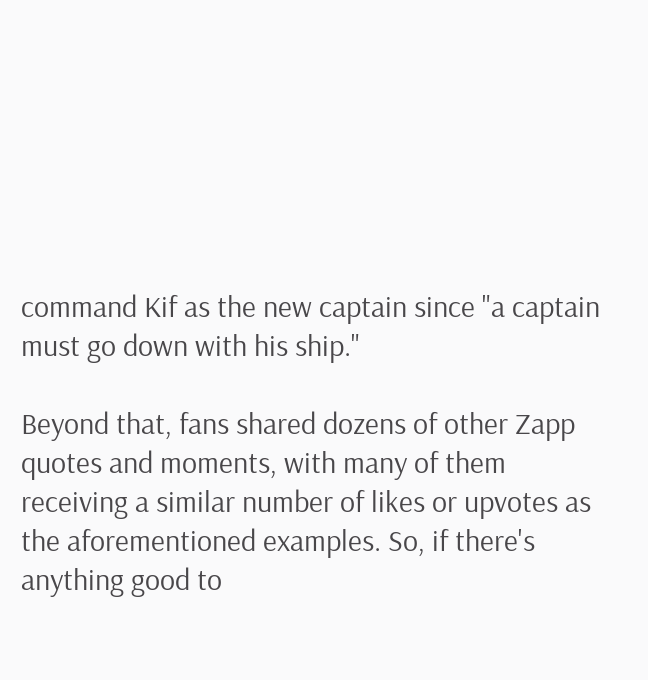command Kif as the new captain since "a captain must go down with his ship."

Beyond that, fans shared dozens of other Zapp quotes and moments, with many of them receiving a similar number of likes or upvotes as the aforementioned examples. So, if there's anything good to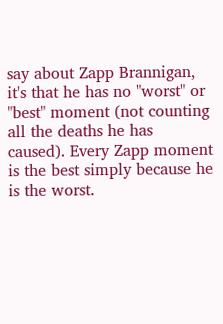say about Zapp Brannigan, it's that he has no "worst" or "best" moment (not counting all the deaths he has caused). Every Zapp moment is the best simply because he is the worst.